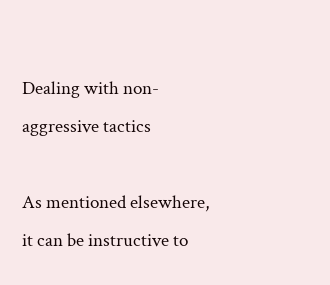Dealing with non-aggressive tactics

As mentioned elsewhere, it can be instructive to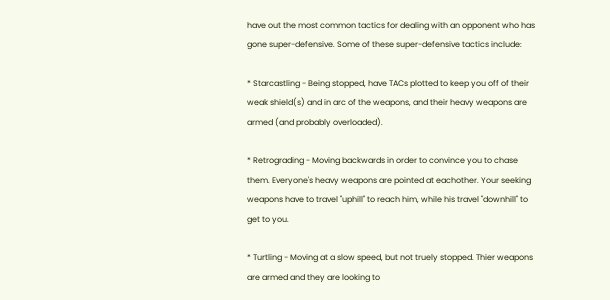have out the most common tactics for dealing with an opponent who has gone super-defensive. Some of these super-defensive tactics include:

* Starcastling - Being stopped, have TACs plotted to keep you off of their weak shield(s) and in arc of the weapons, and their heavy weapons are armed (and probably overloaded).

* Retrograding - Moving backwards in order to convince you to chase them. Everyone's heavy weapons are pointed at eachother. Your seeking weapons have to travel "uphill" to reach him, while his travel "downhill" to get to you.

* Turtling - Moving at a slow speed, but not truely stopped. Thier weapons are armed and they are looking to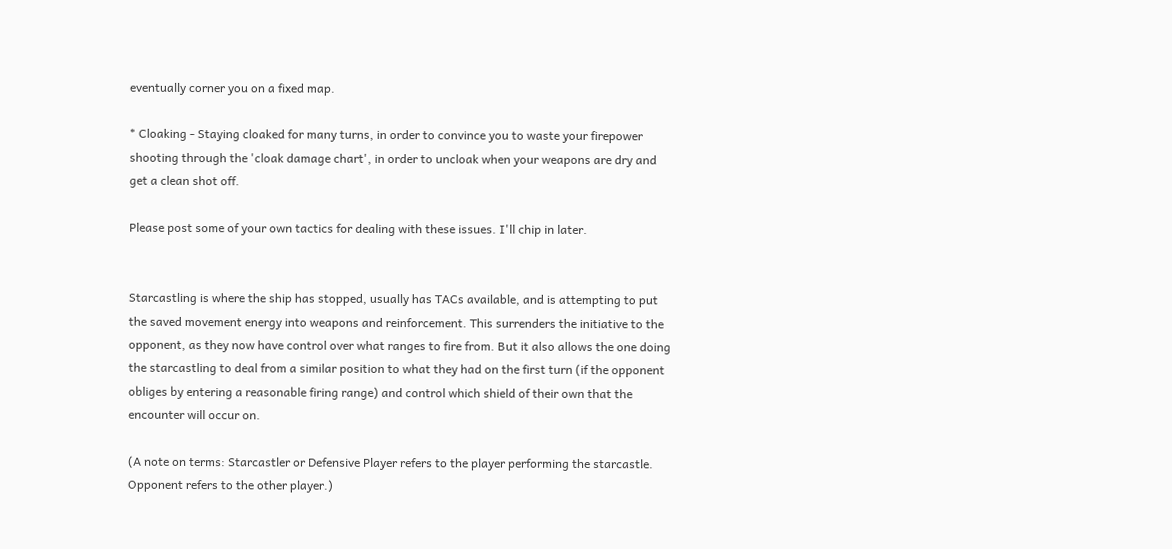eventually corner you on a fixed map.

* Cloaking - Staying cloaked for many turns, in order to convince you to waste your firepower shooting through the 'cloak damage chart', in order to uncloak when your weapons are dry and get a clean shot off.

Please post some of your own tactics for dealing with these issues. I'll chip in later.


Starcastling is where the ship has stopped, usually has TACs available, and is attempting to put the saved movement energy into weapons and reinforcement. This surrenders the initiative to the opponent, as they now have control over what ranges to fire from. But it also allows the one doing the starcastling to deal from a similar position to what they had on the first turn (if the opponent obliges by entering a reasonable firing range) and control which shield of their own that the encounter will occur on.

(A note on terms: Starcastler or Defensive Player refers to the player performing the starcastle. Opponent refers to the other player.)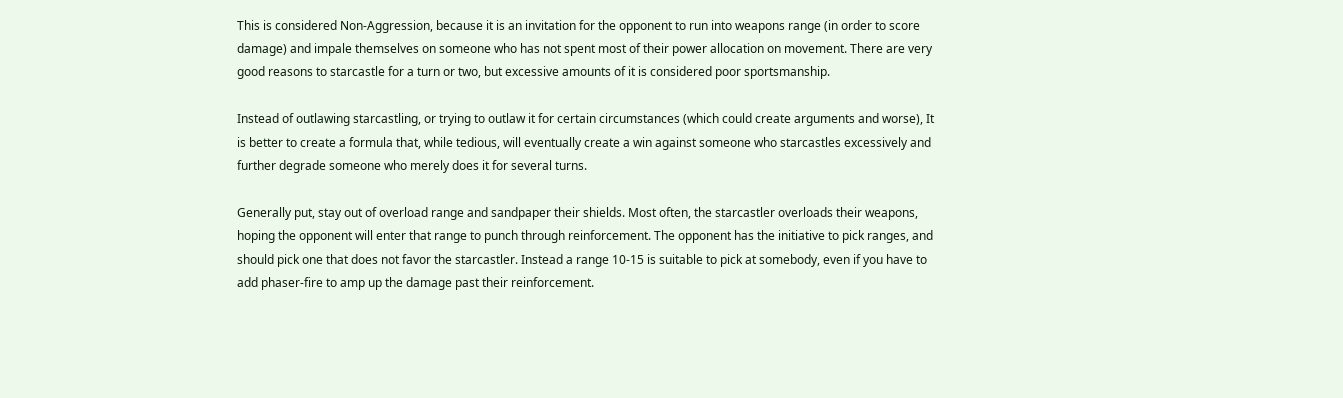This is considered Non-Aggression, because it is an invitation for the opponent to run into weapons range (in order to score damage) and impale themselves on someone who has not spent most of their power allocation on movement. There are very good reasons to starcastle for a turn or two, but excessive amounts of it is considered poor sportsmanship.

Instead of outlawing starcastling, or trying to outlaw it for certain circumstances (which could create arguments and worse), It is better to create a formula that, while tedious, will eventually create a win against someone who starcastles excessively and further degrade someone who merely does it for several turns.

Generally put, stay out of overload range and sandpaper their shields. Most often, the starcastler overloads their weapons, hoping the opponent will enter that range to punch through reinforcement. The opponent has the initiative to pick ranges, and should pick one that does not favor the starcastler. Instead a range 10-15 is suitable to pick at somebody, even if you have to add phaser-fire to amp up the damage past their reinforcement.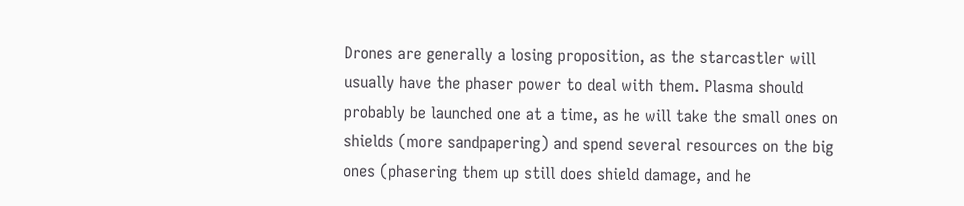Drones are generally a losing proposition, as the starcastler will usually have the phaser power to deal with them. Plasma should probably be launched one at a time, as he will take the small ones on shields (more sandpapering) and spend several resources on the big ones (phasering them up still does shield damage, and he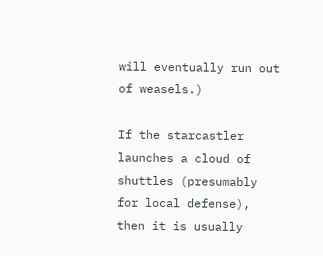will eventually run out of weasels.)

If the starcastler launches a cloud of shuttles (presumably for local defense), then it is usually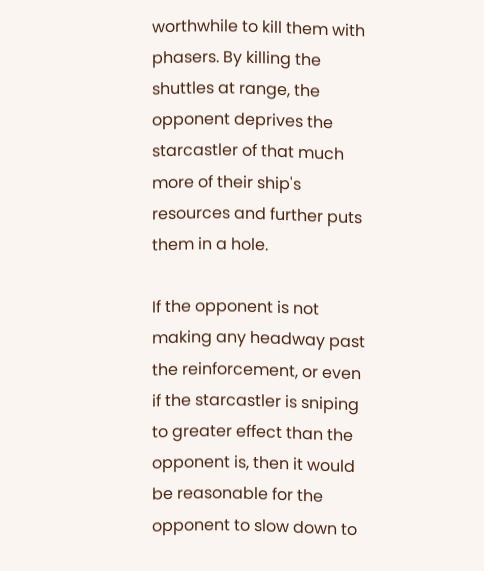worthwhile to kill them with phasers. By killing the shuttles at range, the opponent deprives the starcastler of that much more of their ship's resources and further puts them in a hole.

If the opponent is not making any headway past the reinforcement, or even if the starcastler is sniping to greater effect than the opponent is, then it would be reasonable for the opponent to slow down to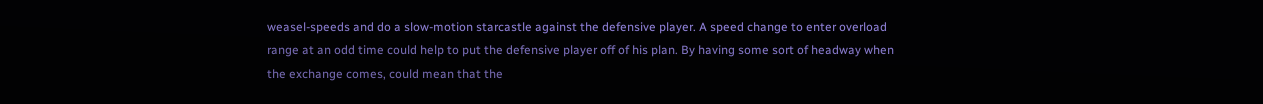weasel-speeds and do a slow-motion starcastle against the defensive player. A speed change to enter overload range at an odd time could help to put the defensive player off of his plan. By having some sort of headway when the exchange comes, could mean that the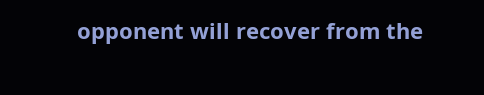opponent will recover from the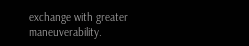exchange with greater maneuverability.